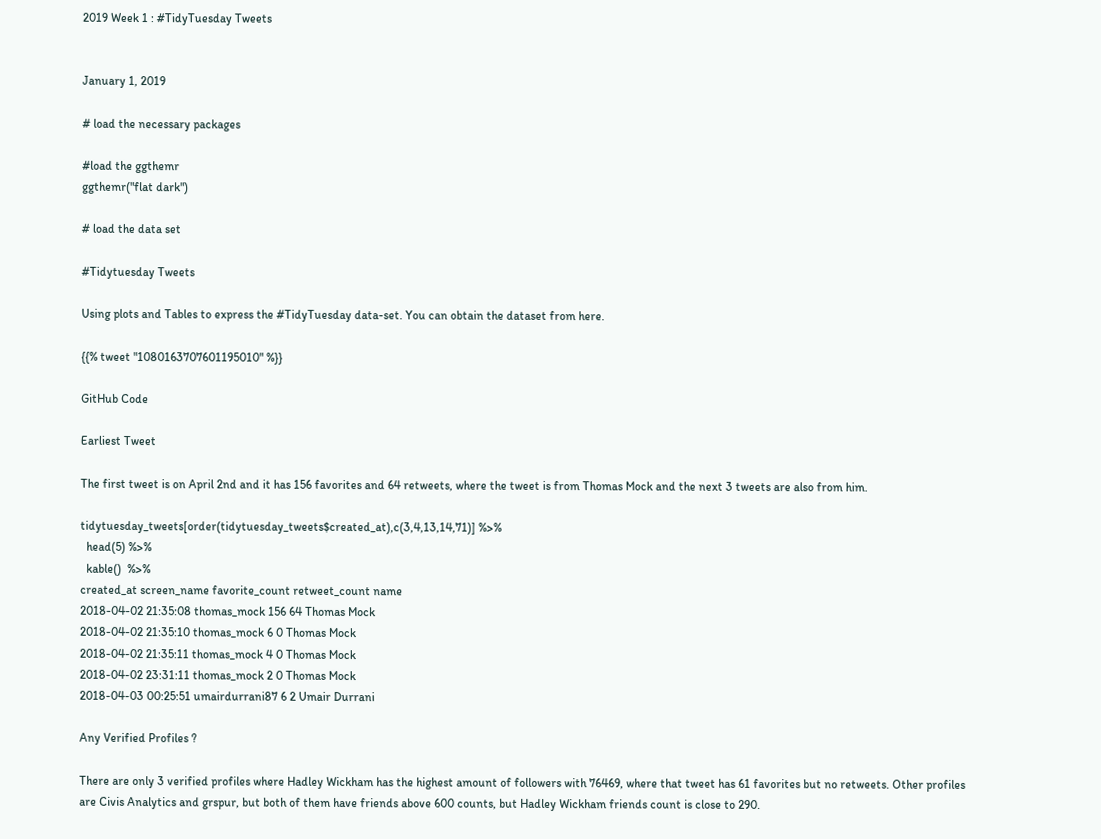2019 Week 1 : #TidyTuesday Tweets


January 1, 2019

# load the necessary packages

#load the ggthemr
ggthemr("flat dark")

# load the data set

#Tidytuesday Tweets

Using plots and Tables to express the #TidyTuesday data-set. You can obtain the dataset from here.

{{% tweet "1080163707601195010" %}}

GitHub Code

Earliest Tweet

The first tweet is on April 2nd and it has 156 favorites and 64 retweets, where the tweet is from Thomas Mock and the next 3 tweets are also from him.

tidytuesday_tweets[order(tidytuesday_tweets$created_at),c(3,4,13,14,71)] %>%
  head(5) %>%
  kable()  %>%
created_at screen_name favorite_count retweet_count name
2018-04-02 21:35:08 thomas_mock 156 64 Thomas Mock
2018-04-02 21:35:10 thomas_mock 6 0 Thomas Mock
2018-04-02 21:35:11 thomas_mock 4 0 Thomas Mock
2018-04-02 23:31:11 thomas_mock 2 0 Thomas Mock
2018-04-03 00:25:51 umairdurrani87 6 2 Umair Durrani

Any Verified Profiles ?

There are only 3 verified profiles where Hadley Wickham has the highest amount of followers with 76469, where that tweet has 61 favorites but no retweets. Other profiles are Civis Analytics and grspur, but both of them have friends above 600 counts, but Hadley Wickham friends count is close to 290.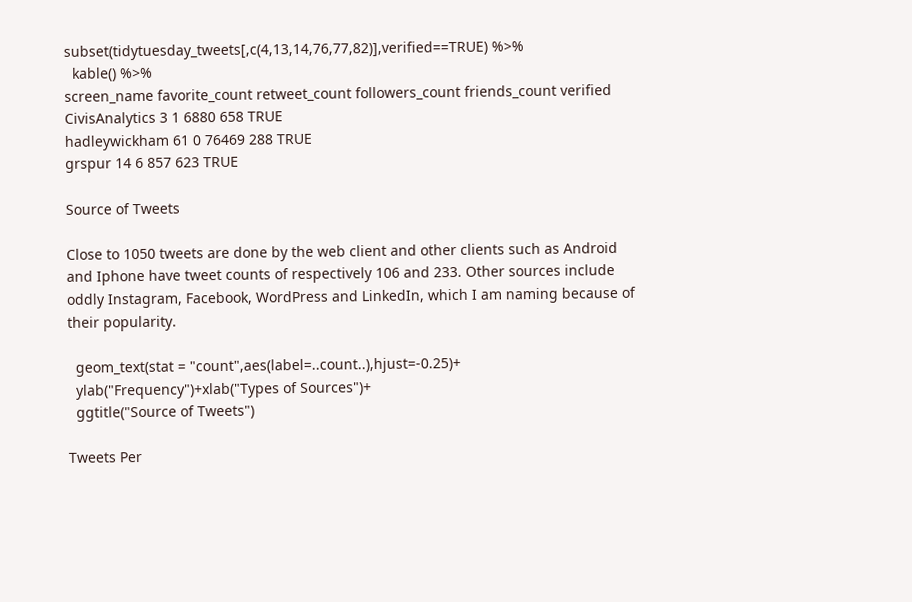subset(tidytuesday_tweets[,c(4,13,14,76,77,82)],verified==TRUE) %>%
  kable() %>%
screen_name favorite_count retweet_count followers_count friends_count verified
CivisAnalytics 3 1 6880 658 TRUE
hadleywickham 61 0 76469 288 TRUE
grspur 14 6 857 623 TRUE

Source of Tweets

Close to 1050 tweets are done by the web client and other clients such as Android and Iphone have tweet counts of respectively 106 and 233. Other sources include oddly Instagram, Facebook, WordPress and LinkedIn, which I am naming because of their popularity.

  geom_text(stat = "count",aes(label=..count..),hjust=-0.25)+
  ylab("Frequency")+xlab("Types of Sources")+
  ggtitle("Source of Tweets")

Tweets Per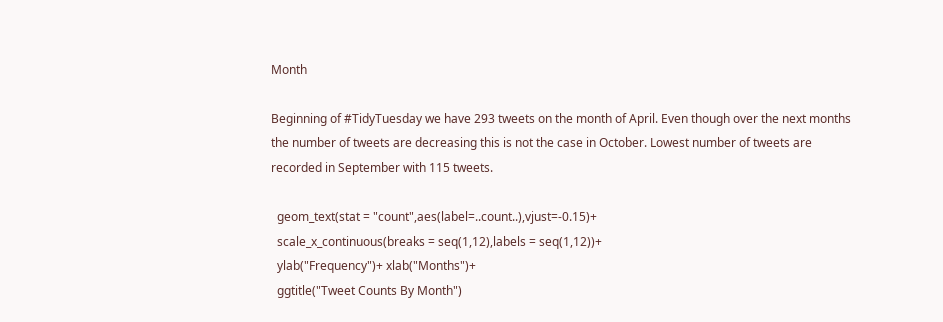Month

Beginning of #TidyTuesday we have 293 tweets on the month of April. Even though over the next months the number of tweets are decreasing this is not the case in October. Lowest number of tweets are recorded in September with 115 tweets.

  geom_text(stat = "count",aes(label=..count..),vjust=-0.15)+
  scale_x_continuous(breaks = seq(1,12),labels = seq(1,12))+
  ylab("Frequency")+ xlab("Months")+
  ggtitle("Tweet Counts By Month")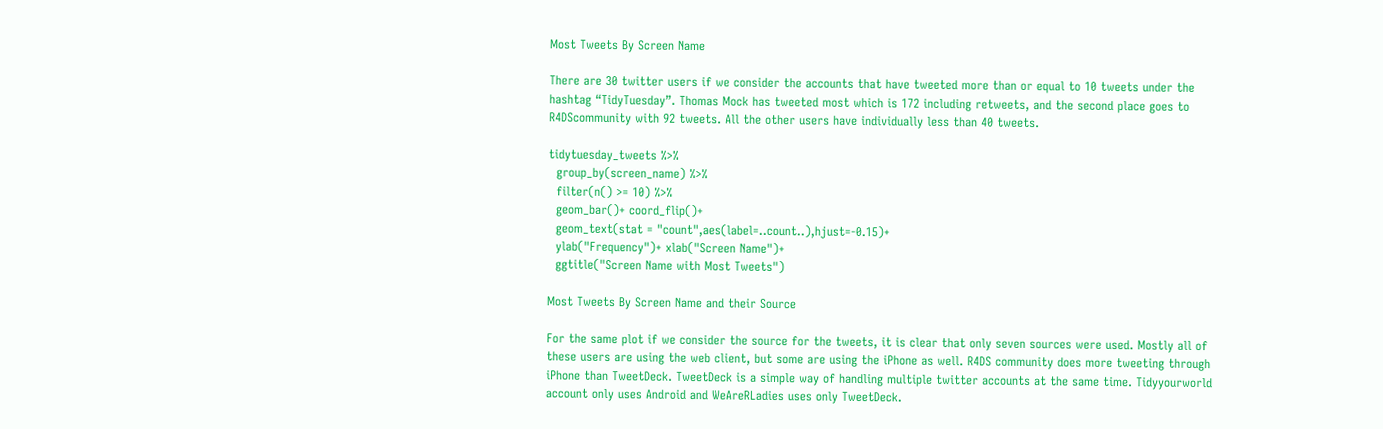Most Tweets By Screen Name

There are 30 twitter users if we consider the accounts that have tweeted more than or equal to 10 tweets under the hashtag “TidyTuesday”. Thomas Mock has tweeted most which is 172 including retweets, and the second place goes to R4DScommunity with 92 tweets. All the other users have individually less than 40 tweets.

tidytuesday_tweets %>%
  group_by(screen_name) %>%
  filter(n() >= 10) %>%
  geom_bar()+ coord_flip()+
  geom_text(stat = "count",aes(label=..count..),hjust=-0.15)+
  ylab("Frequency")+ xlab("Screen Name")+
  ggtitle("Screen Name with Most Tweets")

Most Tweets By Screen Name and their Source

For the same plot if we consider the source for the tweets, it is clear that only seven sources were used. Mostly all of these users are using the web client, but some are using the iPhone as well. R4DS community does more tweeting through iPhone than TweetDeck. TweetDeck is a simple way of handling multiple twitter accounts at the same time. Tidyyourworld account only uses Android and WeAreRLadies uses only TweetDeck.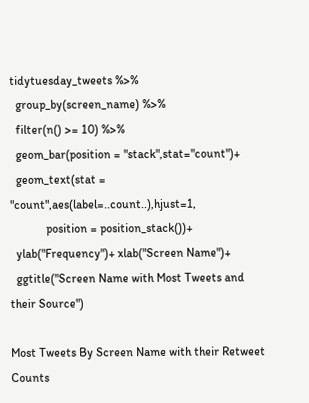tidytuesday_tweets %>%
  group_by(screen_name) %>%
  filter(n() >= 10) %>%
  geom_bar(position = "stack",stat="count")+
  geom_text(stat = "count",aes(label=..count..),hjust=1,
            position = position_stack())+
  ylab("Frequency")+ xlab("Screen Name")+
  ggtitle("Screen Name with Most Tweets and their Source")

Most Tweets By Screen Name with their Retweet Counts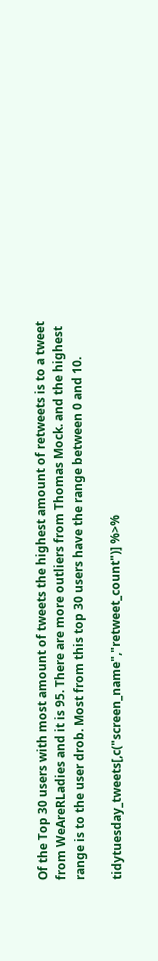Of the Top 30 users with most amount of tweets the highest amount of retweets is to a tweet from WeAreRLadies and it is 95. There are more outliers from Thomas Mock. and the highest range is to the user drob. Most from this top 30 users have the range between 0 and 10.

tidytuesday_tweets[,c("screen_name","retweet_count")] %>%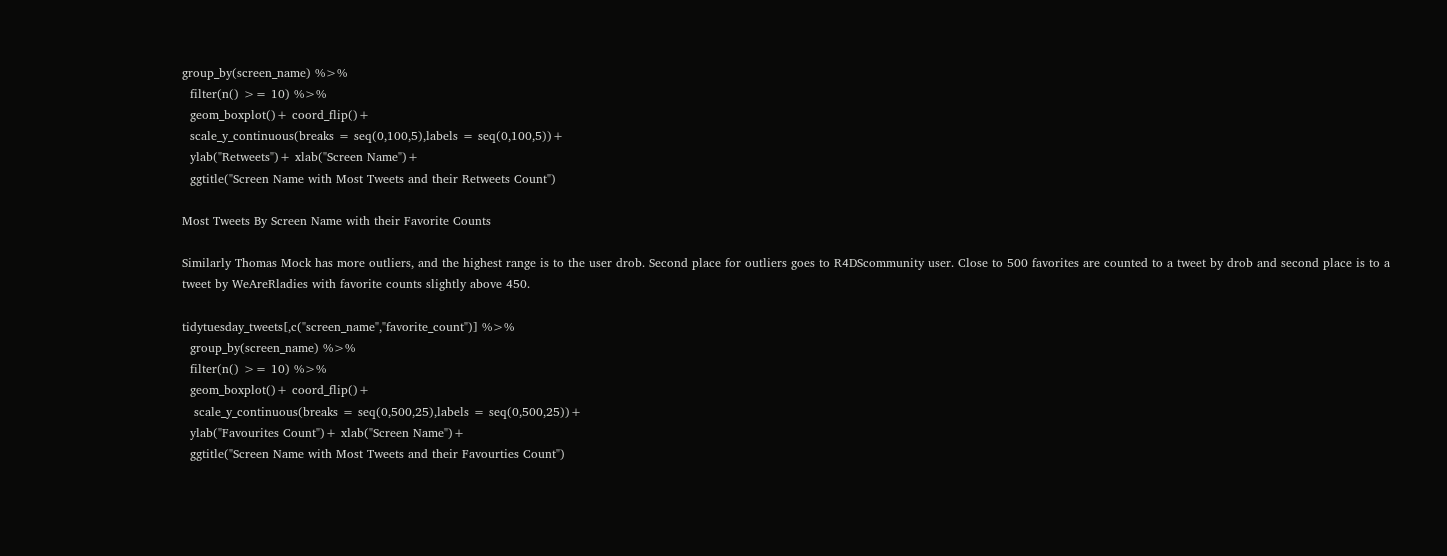group_by(screen_name) %>%
  filter(n() >= 10) %>%
  geom_boxplot()+ coord_flip()+
  scale_y_continuous(breaks = seq(0,100,5),labels = seq(0,100,5))+
  ylab("Retweets")+ xlab("Screen Name")+
  ggtitle("Screen Name with Most Tweets and their Retweets Count")

Most Tweets By Screen Name with their Favorite Counts

Similarly Thomas Mock has more outliers, and the highest range is to the user drob. Second place for outliers goes to R4DScommunity user. Close to 500 favorites are counted to a tweet by drob and second place is to a tweet by WeAreRladies with favorite counts slightly above 450.

tidytuesday_tweets[,c("screen_name","favorite_count")] %>%
  group_by(screen_name) %>%
  filter(n() >= 10) %>%
  geom_boxplot()+ coord_flip()+
   scale_y_continuous(breaks = seq(0,500,25),labels = seq(0,500,25))+
  ylab("Favourites Count")+ xlab("Screen Name")+
  ggtitle("Screen Name with Most Tweets and their Favourties Count")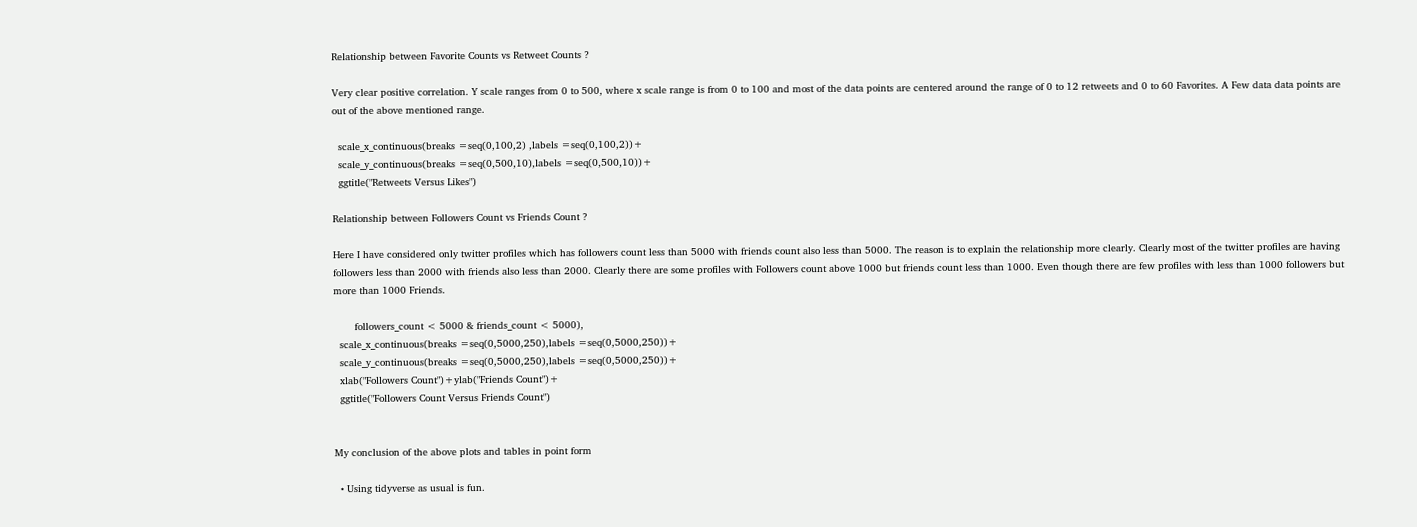Relationship between Favorite Counts vs Retweet Counts ?

Very clear positive correlation. Y scale ranges from 0 to 500, where x scale range is from 0 to 100 and most of the data points are centered around the range of 0 to 12 retweets and 0 to 60 Favorites. A Few data data points are out of the above mentioned range.

  scale_x_continuous(breaks =seq(0,100,2) ,labels =seq(0,100,2))+
  scale_y_continuous(breaks =seq(0,500,10),labels =seq(0,500,10))+
  ggtitle("Retweets Versus Likes")

Relationship between Followers Count vs Friends Count ?

Here I have considered only twitter profiles which has followers count less than 5000 with friends count also less than 5000. The reason is to explain the relationship more clearly. Clearly most of the twitter profiles are having followers less than 2000 with friends also less than 2000. Clearly there are some profiles with Followers count above 1000 but friends count less than 1000. Even though there are few profiles with less than 1000 followers but more than 1000 Friends.

       followers_count < 5000 & friends_count < 5000),
  scale_x_continuous(breaks =seq(0,5000,250),labels =seq(0,5000,250))+
  scale_y_continuous(breaks =seq(0,5000,250),labels =seq(0,5000,250))+
  xlab("Followers Count")+ylab("Friends Count")+
  ggtitle("Followers Count Versus Friends Count")


My conclusion of the above plots and tables in point form

  • Using tidyverse as usual is fun.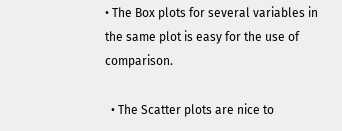• The Box plots for several variables in the same plot is easy for the use of comparison.

  • The Scatter plots are nice to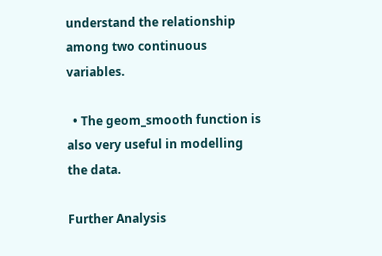understand the relationship among two continuous variables.

  • The geom_smooth function is also very useful in modelling the data.

Further Analysis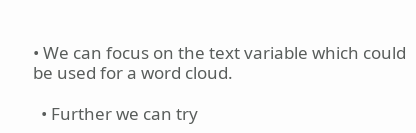• We can focus on the text variable which could be used for a word cloud.

  • Further we can try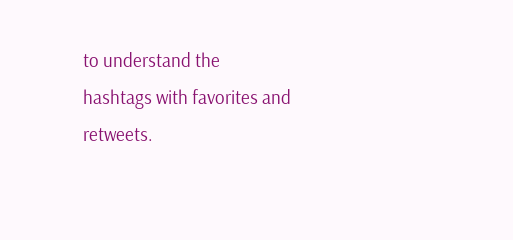to understand the hashtags with favorites and retweets.